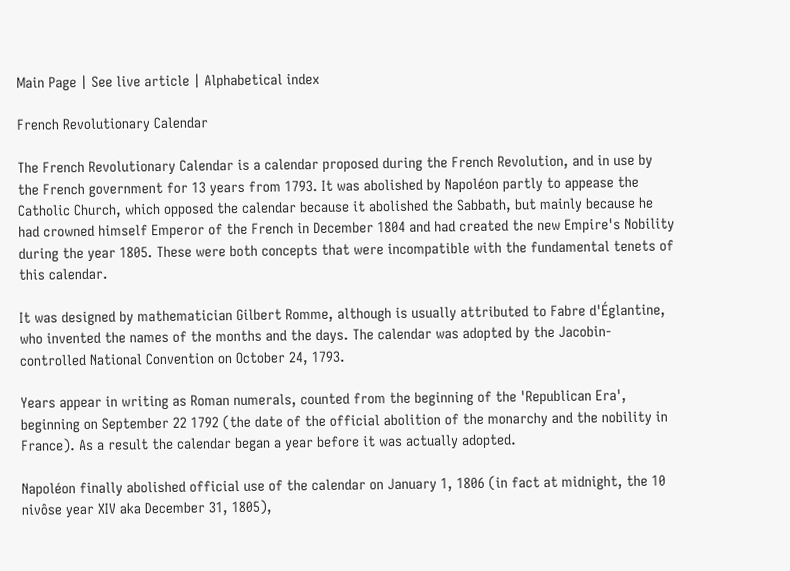Main Page | See live article | Alphabetical index

French Revolutionary Calendar

The French Revolutionary Calendar is a calendar proposed during the French Revolution, and in use by the French government for 13 years from 1793. It was abolished by Napoléon partly to appease the Catholic Church, which opposed the calendar because it abolished the Sabbath, but mainly because he had crowned himself Emperor of the French in December 1804 and had created the new Empire's Nobility during the year 1805. These were both concepts that were incompatible with the fundamental tenets of this calendar.

It was designed by mathematician Gilbert Romme, although is usually attributed to Fabre d'Églantine, who invented the names of the months and the days. The calendar was adopted by the Jacobin-controlled National Convention on October 24, 1793.

Years appear in writing as Roman numerals, counted from the beginning of the 'Republican Era', beginning on September 22 1792 (the date of the official abolition of the monarchy and the nobility in France). As a result the calendar began a year before it was actually adopted.

Napoléon finally abolished official use of the calendar on January 1, 1806 (in fact at midnight, the 10 nivôse year XIV aka December 31, 1805),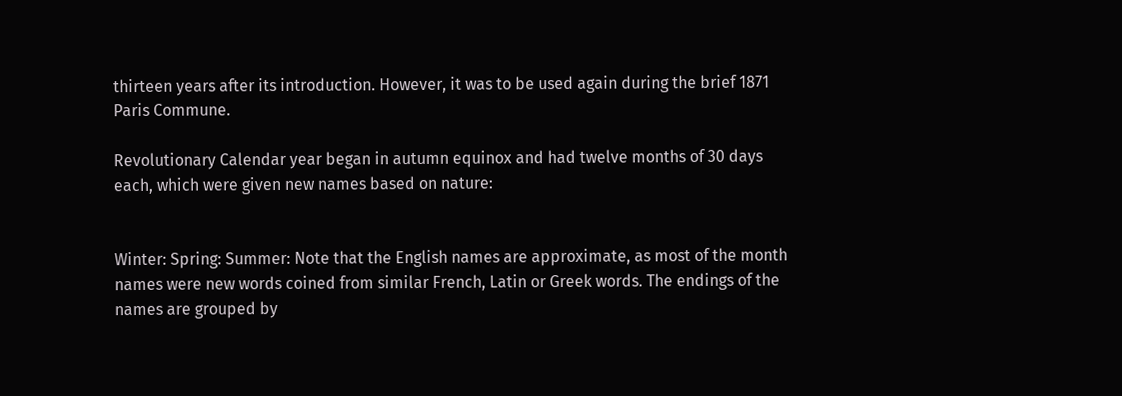thirteen years after its introduction. However, it was to be used again during the brief 1871 Paris Commune.

Revolutionary Calendar year began in autumn equinox and had twelve months of 30 days each, which were given new names based on nature:


Winter: Spring: Summer: Note that the English names are approximate, as most of the month names were new words coined from similar French, Latin or Greek words. The endings of the names are grouped by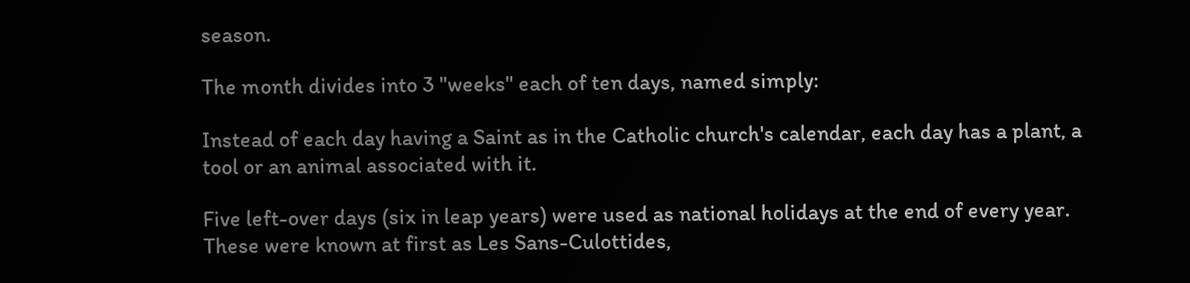season.

The month divides into 3 "weeks" each of ten days, named simply:

Instead of each day having a Saint as in the Catholic church's calendar, each day has a plant, a tool or an animal associated with it.

Five left-over days (six in leap years) were used as national holidays at the end of every year. These were known at first as Les Sans-Culottides,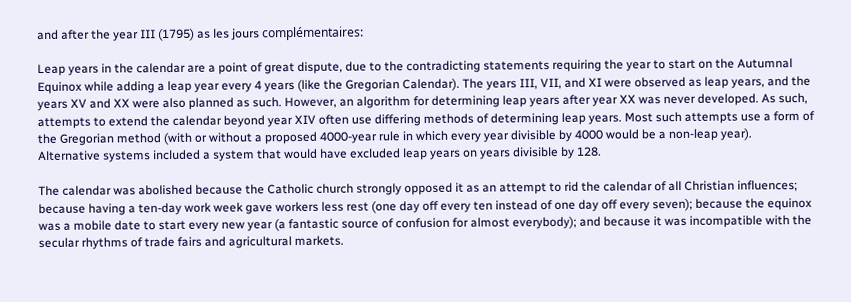and after the year III (1795) as les jours complémentaires:

Leap years in the calendar are a point of great dispute, due to the contradicting statements requiring the year to start on the Autumnal Equinox while adding a leap year every 4 years (like the Gregorian Calendar). The years III, VII, and XI were observed as leap years, and the years XV and XX were also planned as such. However, an algorithm for determining leap years after year XX was never developed. As such, attempts to extend the calendar beyond year XIV often use differing methods of determining leap years. Most such attempts use a form of the Gregorian method (with or without a proposed 4000-year rule in which every year divisible by 4000 would be a non-leap year). Alternative systems included a system that would have excluded leap years on years divisible by 128.

The calendar was abolished because the Catholic church strongly opposed it as an attempt to rid the calendar of all Christian influences; because having a ten-day work week gave workers less rest (one day off every ten instead of one day off every seven); because the equinox was a mobile date to start every new year (a fantastic source of confusion for almost everybody); and because it was incompatible with the secular rhythms of trade fairs and agricultural markets.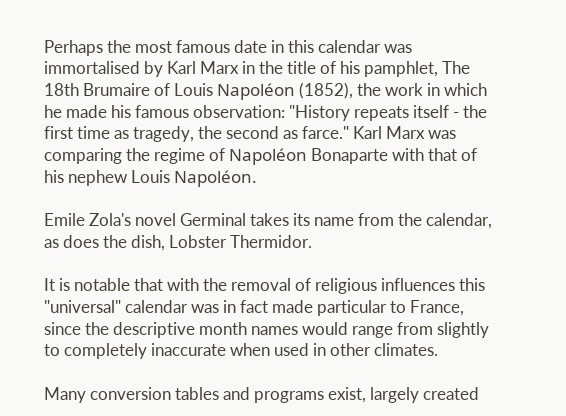Perhaps the most famous date in this calendar was immortalised by Karl Marx in the title of his pamphlet, The 18th Brumaire of Louis Napoléon (1852), the work in which he made his famous observation: "History repeats itself - the first time as tragedy, the second as farce." Karl Marx was comparing the regime of Napoléon Bonaparte with that of his nephew Louis Napoléon.

Emile Zola's novel Germinal takes its name from the calendar, as does the dish, Lobster Thermidor.

It is notable that with the removal of religious influences this "universal" calendar was in fact made particular to France, since the descriptive month names would range from slightly to completely inaccurate when used in other climates.

Many conversion tables and programs exist, largely created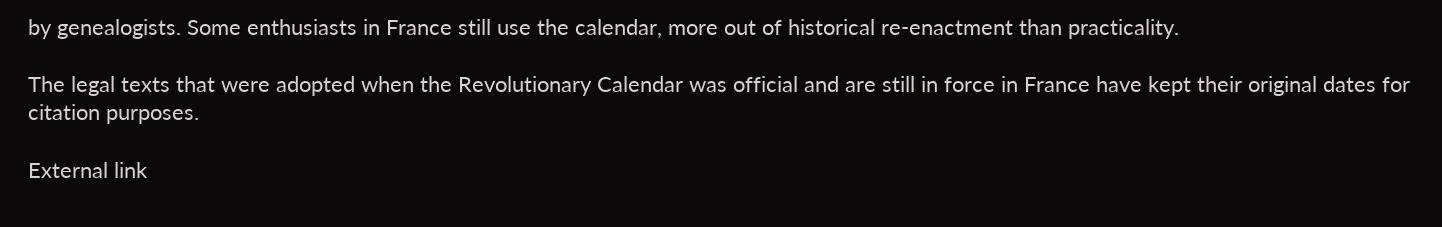by genealogists. Some enthusiasts in France still use the calendar, more out of historical re-enactment than practicality.

The legal texts that were adopted when the Revolutionary Calendar was official and are still in force in France have kept their original dates for citation purposes.

External link